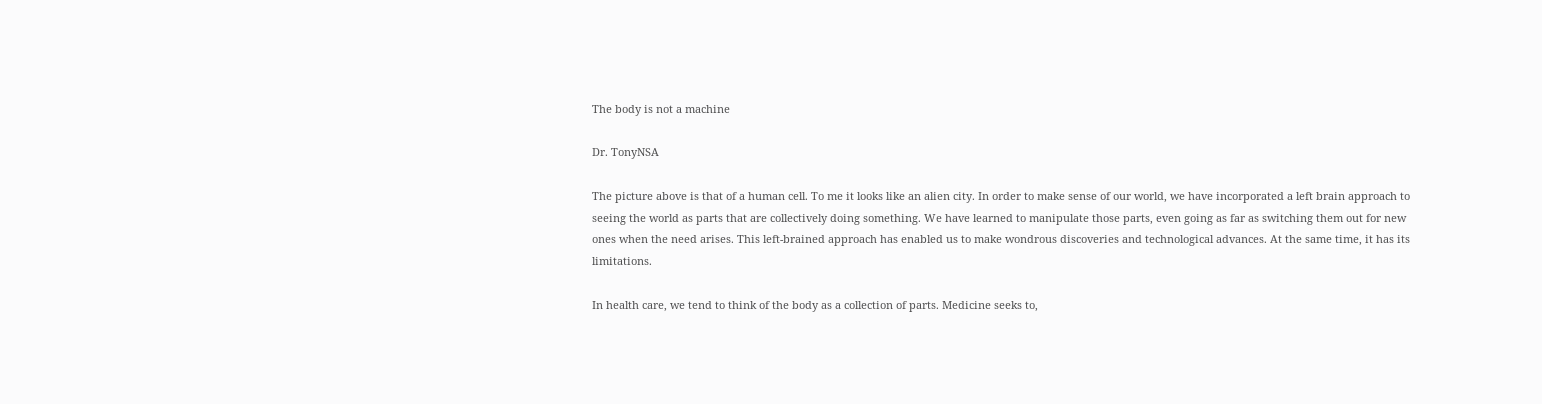The body is not a machine

Dr. TonyNSA

The picture above is that of a human cell. To me it looks like an alien city. In order to make sense of our world, we have incorporated a left brain approach to seeing the world as parts that are collectively doing something. We have learned to manipulate those parts, even going as far as switching them out for new ones when the need arises. This left-brained approach has enabled us to make wondrous discoveries and technological advances. At the same time, it has its limitations.

In health care, we tend to think of the body as a collection of parts. Medicine seeks to,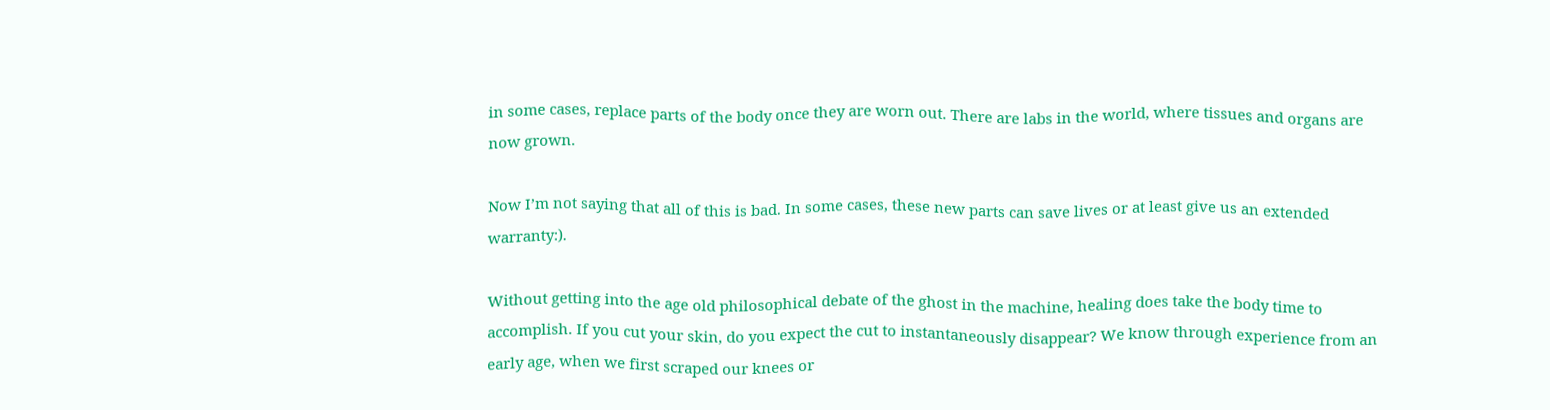in some cases, replace parts of the body once they are worn out. There are labs in the world, where tissues and organs are now grown.

Now I’m not saying that all of this is bad. In some cases, these new parts can save lives or at least give us an extended warranty:).

Without getting into the age old philosophical debate of the ghost in the machine, healing does take the body time to accomplish. If you cut your skin, do you expect the cut to instantaneously disappear? We know through experience from an early age, when we first scraped our knees or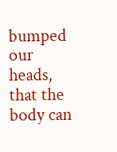bumped our heads, that the body can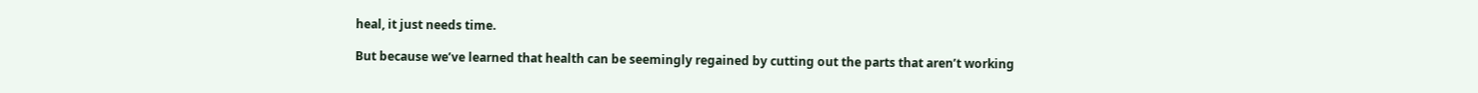heal, it just needs time.

But because we’ve learned that health can be seemingly regained by cutting out the parts that aren’t working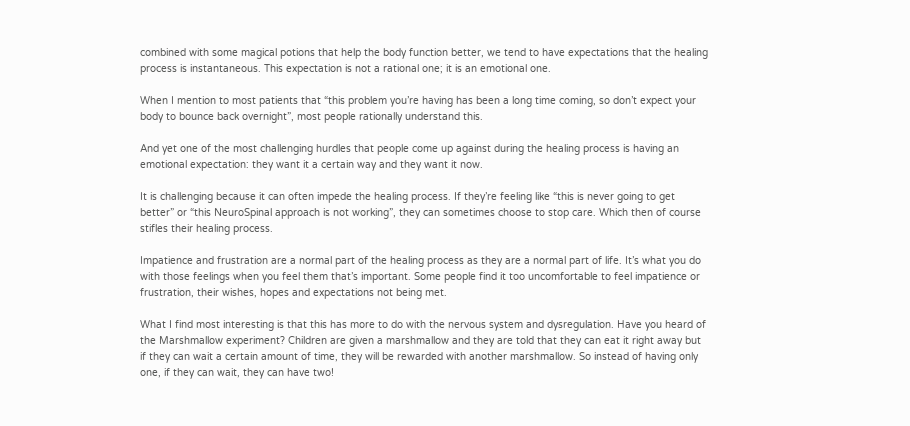combined with some magical potions that help the body function better, we tend to have expectations that the healing process is instantaneous. This expectation is not a rational one; it is an emotional one.

When I mention to most patients that “this problem you’re having has been a long time coming, so don’t expect your body to bounce back overnight”, most people rationally understand this.

And yet one of the most challenging hurdles that people come up against during the healing process is having an emotional expectation: they want it a certain way and they want it now.

It is challenging because it can often impede the healing process. If they’re feeling like “this is never going to get better” or “this NeuroSpinal approach is not working”, they can sometimes choose to stop care. Which then of course stifles their healing process.

Impatience and frustration are a normal part of the healing process as they are a normal part of life. It’s what you do with those feelings when you feel them that’s important. Some people find it too uncomfortable to feel impatience or frustration, their wishes, hopes and expectations not being met.

What I find most interesting is that this has more to do with the nervous system and dysregulation. Have you heard of the Marshmallow experiment? Children are given a marshmallow and they are told that they can eat it right away but if they can wait a certain amount of time, they will be rewarded with another marshmallow. So instead of having only one, if they can wait, they can have two!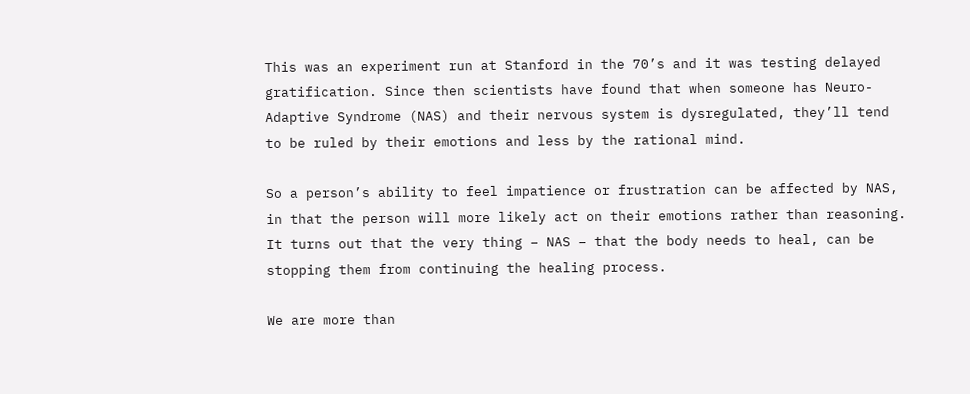This was an experiment run at Stanford in the 70’s and it was testing delayed gratification. Since then scientists have found that when someone has Neuro-Adaptive Syndrome (NAS) and their nervous system is dysregulated, they’ll tend to be ruled by their emotions and less by the rational mind.

So a person’s ability to feel impatience or frustration can be affected by NAS, in that the person will more likely act on their emotions rather than reasoning. It turns out that the very thing – NAS – that the body needs to heal, can be stopping them from continuing the healing process.

We are more than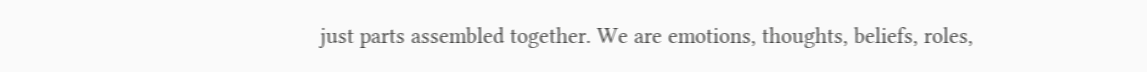just parts assembled together. We are emotions, thoughts, beliefs, roles,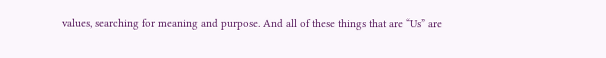values, searching for meaning and purpose. And all of these things that are “Us” are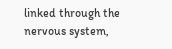linked through the nervous system,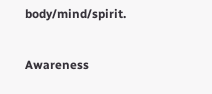body/mind/spirit.

Awareness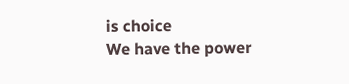is choice
We have the power